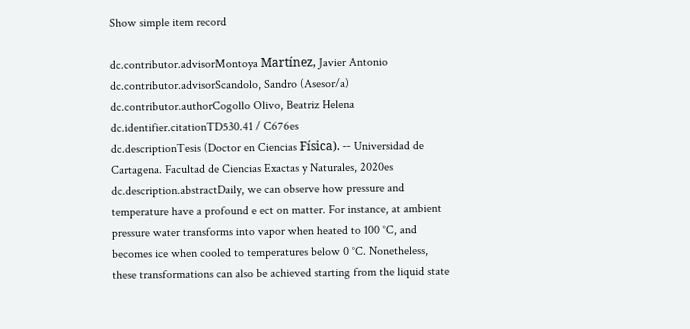Show simple item record

dc.contributor.advisorMontoya Martínez, Javier Antonio
dc.contributor.advisorScandolo, Sandro (Asesor/a)
dc.contributor.authorCogollo Olivo, Beatriz Helena
dc.identifier.citationTD530.41 / C676es
dc.descriptionTesis (Doctor en Ciencias Física). -- Universidad de Cartagena. Facultad de Ciencias Exactas y Naturales, 2020es
dc.description.abstractDaily, we can observe how pressure and temperature have a profound e ect on matter. For instance, at ambient pressure water transforms into vapor when heated to 100 °C, and becomes ice when cooled to temperatures below 0 °C. Nonetheless, these transformations can also be achieved starting from the liquid state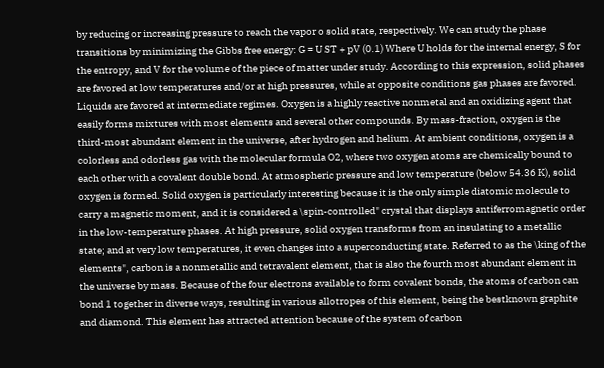by reducing or increasing pressure to reach the vapor o solid state, respectively. We can study the phase transitions by minimizing the Gibbs free energy: G = U ST + pV (0.1) Where U holds for the internal energy, S for the entropy, and V for the volume of the piece of matter under study. According to this expression, solid phases are favored at low temperatures and/or at high pressures, while at opposite conditions gas phases are favored. Liquids are favored at intermediate regimes. Oxygen is a highly reactive nonmetal and an oxidizing agent that easily forms mixtures with most elements and several other compounds. By mass-fraction, oxygen is the third-most abundant element in the universe, after hydrogen and helium. At ambient conditions, oxygen is a colorless and odorless gas with the molecular formula O2, where two oxygen atoms are chemically bound to each other with a covalent double bond. At atmospheric pressure and low temperature (below 54.36 K), solid oxygen is formed. Solid oxygen is particularly interesting because it is the only simple diatomic molecule to carry a magnetic moment, and it is considered a \spin-controlled" crystal that displays antiferromagnetic order in the low-temperature phases. At high pressure, solid oxygen transforms from an insulating to a metallic state; and at very low temperatures, it even changes into a superconducting state. Referred to as the \king of the elements", carbon is a nonmetallic and tetravalent element, that is also the fourth most abundant element in the universe by mass. Because of the four electrons available to form covalent bonds, the atoms of carbon can bond 1 together in diverse ways, resulting in various allotropes of this element, being the bestknown graphite and diamond. This element has attracted attention because of the system of carbon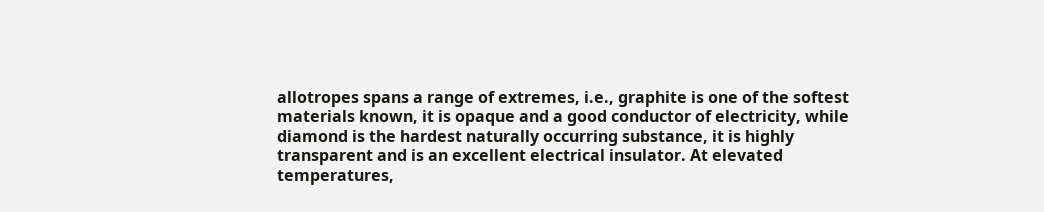allotropes spans a range of extremes, i.e., graphite is one of the softest materials known, it is opaque and a good conductor of electricity, while diamond is the hardest naturally occurring substance, it is highly transparent and is an excellent electrical insulator. At elevated temperatures,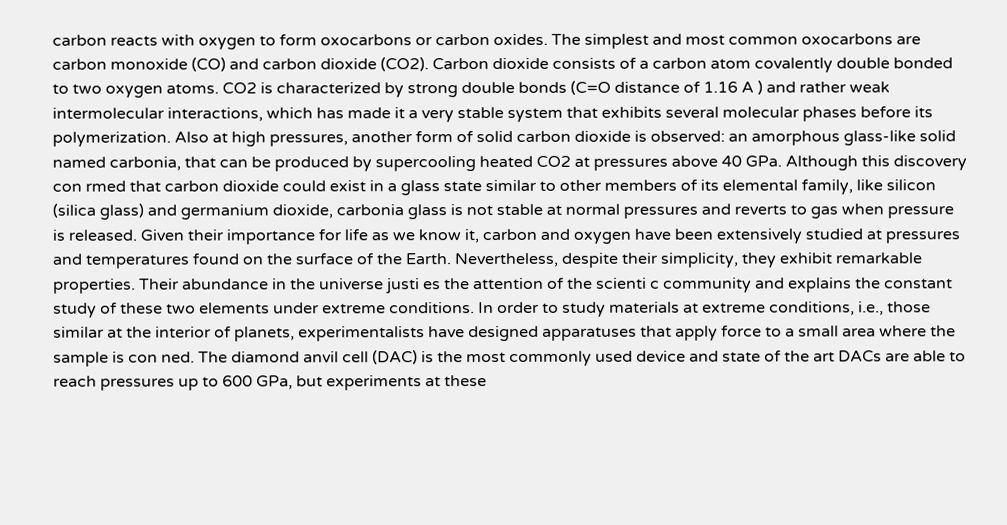carbon reacts with oxygen to form oxocarbons or carbon oxides. The simplest and most common oxocarbons are carbon monoxide (CO) and carbon dioxide (CO2). Carbon dioxide consists of a carbon atom covalently double bonded to two oxygen atoms. CO2 is characterized by strong double bonds (C=O distance of 1.16 A ) and rather weak intermolecular interactions, which has made it a very stable system that exhibits several molecular phases before its polymerization. Also at high pressures, another form of solid carbon dioxide is observed: an amorphous glass-like solid named carbonia, that can be produced by supercooling heated CO2 at pressures above 40 GPa. Although this discovery con rmed that carbon dioxide could exist in a glass state similar to other members of its elemental family, like silicon (silica glass) and germanium dioxide, carbonia glass is not stable at normal pressures and reverts to gas when pressure is released. Given their importance for life as we know it, carbon and oxygen have been extensively studied at pressures and temperatures found on the surface of the Earth. Nevertheless, despite their simplicity, they exhibit remarkable properties. Their abundance in the universe justi es the attention of the scienti c community and explains the constant study of these two elements under extreme conditions. In order to study materials at extreme conditions, i.e., those similar at the interior of planets, experimentalists have designed apparatuses that apply force to a small area where the sample is con ned. The diamond anvil cell (DAC) is the most commonly used device and state of the art DACs are able to reach pressures up to 600 GPa, but experiments at these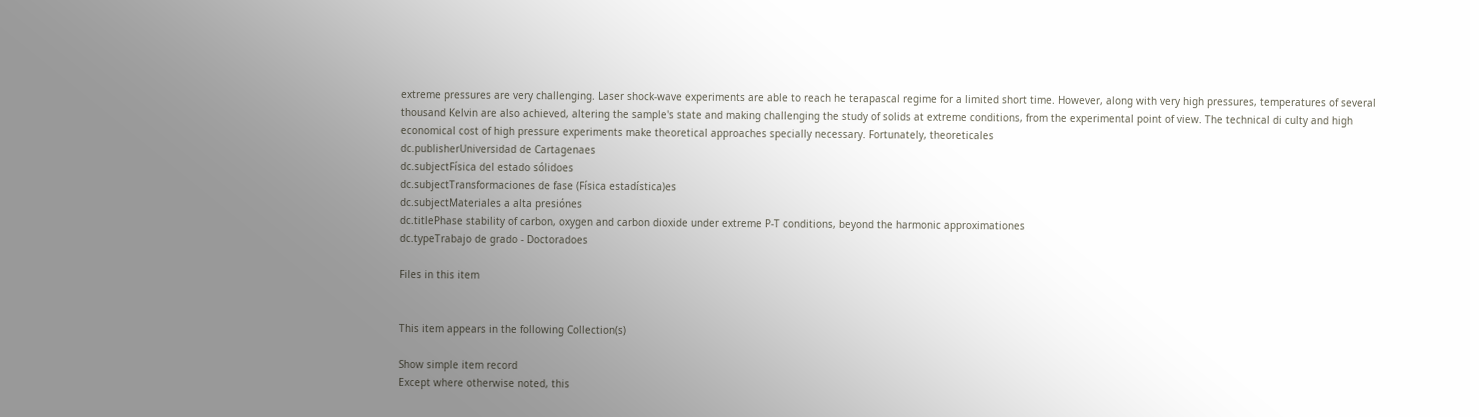extreme pressures are very challenging. Laser shock-wave experiments are able to reach he terapascal regime for a limited short time. However, along with very high pressures, temperatures of several thousand Kelvin are also achieved, altering the sample's state and making challenging the study of solids at extreme conditions, from the experimental point of view. The technical di culty and high economical cost of high pressure experiments make theoretical approaches specially necessary. Fortunately, theoreticales
dc.publisherUniversidad de Cartagenaes
dc.subjectFísica del estado sólidoes
dc.subjectTransformaciones de fase (Física estadística)es
dc.subjectMateriales a alta presiónes
dc.titlePhase stability of carbon, oxygen and carbon dioxide under extreme P-T conditions, beyond the harmonic approximationes
dc.typeTrabajo de grado - Doctoradoes

Files in this item


This item appears in the following Collection(s)

Show simple item record
Except where otherwise noted, this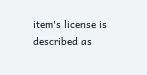item's license is described as